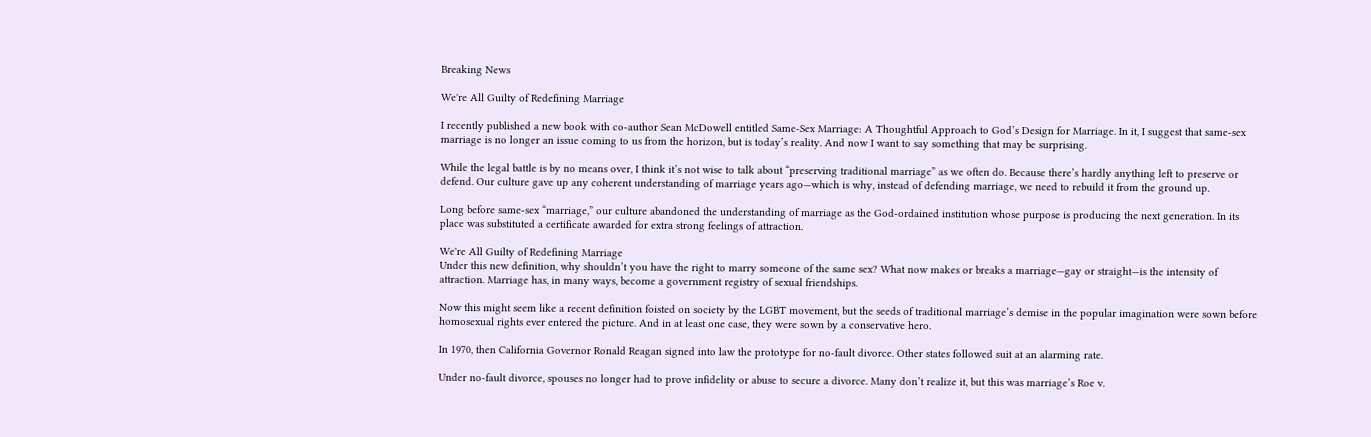Breaking News

We're All Guilty of Redefining Marriage

I recently published a new book with co-author Sean McDowell entitled Same-Sex Marriage: A Thoughtful Approach to God’s Design for Marriage. In it, I suggest that same-sex marriage is no longer an issue coming to us from the horizon, but is today’s reality. And now I want to say something that may be surprising.

While the legal battle is by no means over, I think it’s not wise to talk about “preserving traditional marriage” as we often do. Because there’s hardly anything left to preserve or defend. Our culture gave up any coherent understanding of marriage years ago—which is why, instead of defending marriage, we need to rebuild it from the ground up.

Long before same-sex “marriage,” our culture abandoned the understanding of marriage as the God-ordained institution whose purpose is producing the next generation. In its place was substituted a certificate awarded for extra strong feelings of attraction.

We're All Guilty of Redefining Marriage
Under this new definition, why shouldn’t you have the right to marry someone of the same sex? What now makes or breaks a marriage—gay or straight—is the intensity of attraction. Marriage has, in many ways, become a government registry of sexual friendships.

Now this might seem like a recent definition foisted on society by the LGBT movement, but the seeds of traditional marriage’s demise in the popular imagination were sown before homosexual rights ever entered the picture. And in at least one case, they were sown by a conservative hero.

In 1970, then California Governor Ronald Reagan signed into law the prototype for no-fault divorce. Other states followed suit at an alarming rate.

Under no-fault divorce, spouses no longer had to prove infidelity or abuse to secure a divorce. Many don’t realize it, but this was marriage’s Roe v.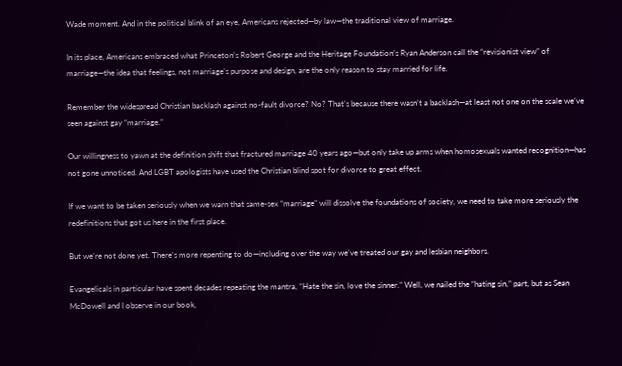Wade moment. And in the political blink of an eye, Americans rejected—by law—the traditional view of marriage.

In its place, Americans embraced what Princeton’s Robert George and the Heritage Foundation’s Ryan Anderson call the “revisionist view” of marriage—the idea that feelings, not marriage’s purpose and design, are the only reason to stay married for life.

Remember the widespread Christian backlash against no-fault divorce? No? That’s because there wasn’t a backlash—at least not one on the scale we’ve seen against gay “marriage.”

Our willingness to yawn at the definition shift that fractured marriage 40 years ago—but only take up arms when homosexuals wanted recognition—has not gone unnoticed. And LGBT apologists have used the Christian blind spot for divorce to great effect.

If we want to be taken seriously when we warn that same-sex “marriage” will dissolve the foundations of society, we need to take more seriously the redefinitions that got us here in the first place.

But we’re not done yet. There’s more repenting to do—including over the way we’ve treated our gay and lesbian neighbors.

Evangelicals in particular have spent decades repeating the mantra, “Hate the sin, love the sinner.” Well, we nailed the “hating sin,” part, but as Sean McDowell and I observe in our book,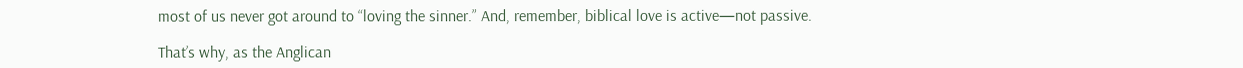most of us never got around to “loving the sinner.” And, remember, biblical love is active—not passive.

That’s why, as the Anglican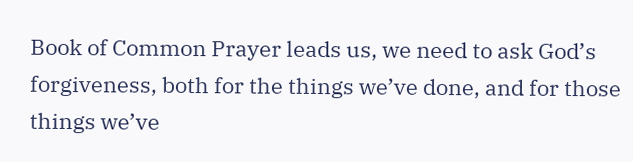Book of Common Prayer leads us, we need to ask God’s forgiveness, both for the things we’ve done, and for those things we’ve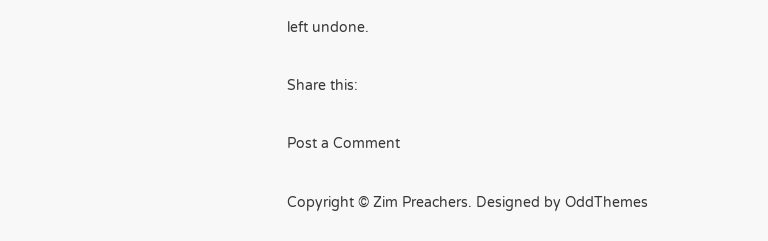left undone.

Share this:

Post a Comment

Copyright © Zim Preachers. Designed by OddThemes